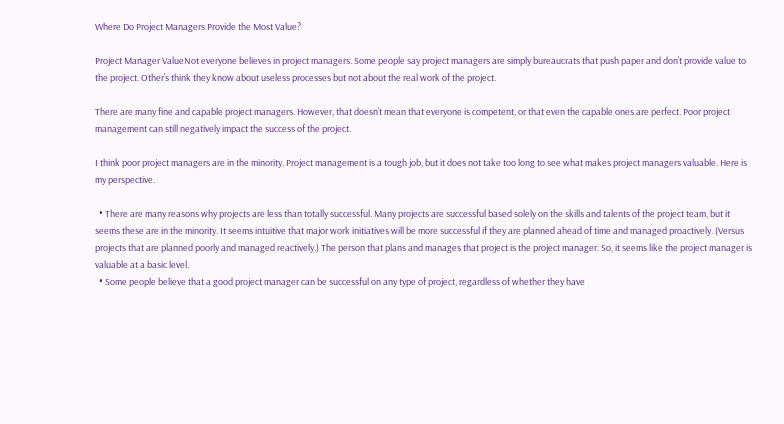Where Do Project Managers Provide the Most Value?

Project Manager ValueNot everyone believes in project managers. Some people say project managers are simply bureaucrats that push paper and don’t provide value to the project. Other’s think they know about useless processes but not about the real work of the project.

There are many fine and capable project managers. However, that doesn’t mean that everyone is competent, or that even the capable ones are perfect. Poor project management can still negatively impact the success of the project.

I think poor project managers are in the minority. Project management is a tough job, but it does not take too long to see what makes project managers valuable. Here is my perspective.

  • There are many reasons why projects are less than totally successful. Many projects are successful based solely on the skills and talents of the project team, but it seems these are in the minority. It seems intuitive that major work initiatives will be more successful if they are planned ahead of time and managed proactively. (Versus projects that are planned poorly and managed reactively.) The person that plans and manages that project is the project manager. So, it seems like the project manager is valuable at a basic level.
  • Some people believe that a good project manager can be successful on any type of project, regardless of whether they have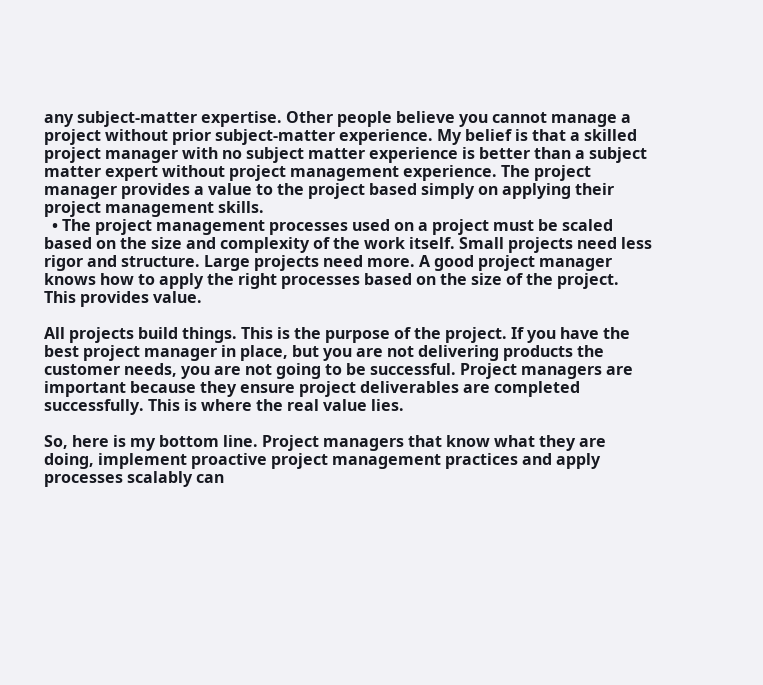any subject-matter expertise. Other people believe you cannot manage a project without prior subject-matter experience. My belief is that a skilled project manager with no subject matter experience is better than a subject matter expert without project management experience. The project manager provides a value to the project based simply on applying their project management skills.
  • The project management processes used on a project must be scaled based on the size and complexity of the work itself. Small projects need less rigor and structure. Large projects need more. A good project manager knows how to apply the right processes based on the size of the project. This provides value.

All projects build things. This is the purpose of the project. If you have the best project manager in place, but you are not delivering products the customer needs, you are not going to be successful. Project managers are important because they ensure project deliverables are completed successfully. This is where the real value lies.

So, here is my bottom line. Project managers that know what they are doing, implement proactive project management practices and apply processes scalably can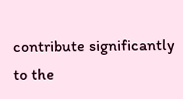contribute significantly to the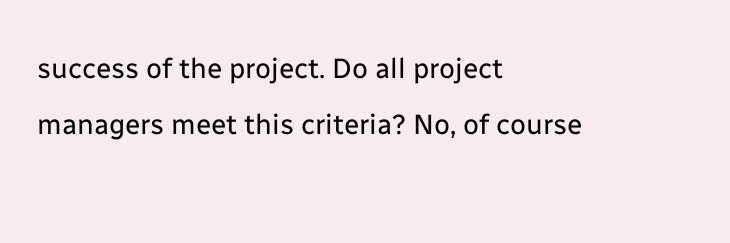success of the project. Do all project managers meet this criteria? No, of course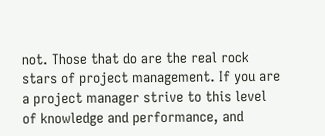not. Those that do are the real rock stars of project management. If you are a project manager strive to this level of knowledge and performance, and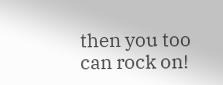then you too can rock on!